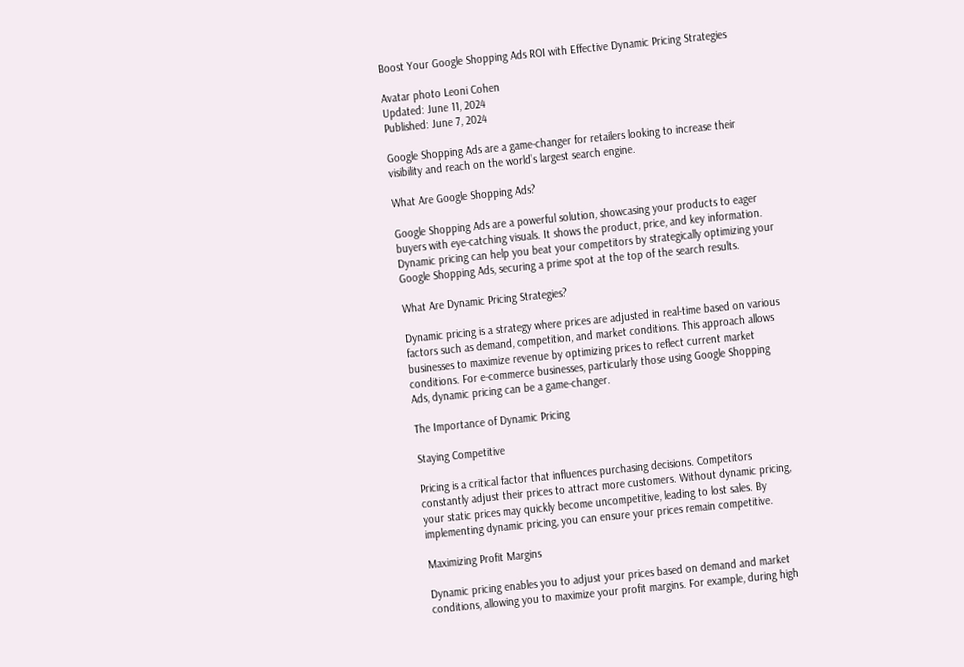Boost Your Google Shopping Ads ROI with Effective Dynamic Pricing Strategies

Avatar photo Leoni Cohen
Updated: June 11, 2024
Published: June 7, 2024

Google Shopping Ads are a game-changer for retailers looking to increase their visibility and reach on the world’s largest search engine.

What Are Google Shopping Ads?

Google Shopping Ads are a powerful solution, showcasing your products to eager buyers with eye-catching visuals. It shows the product, price, and key information. Dynamic pricing can help you beat your competitors by strategically optimizing your Google Shopping Ads, securing a prime spot at the top of the search results.

What Are Dynamic Pricing Strategies?

Dynamic pricing is a strategy where prices are adjusted in real-time based on various factors such as demand, competition, and market conditions. This approach allows businesses to maximize revenue by optimizing prices to reflect current market conditions. For e-commerce businesses, particularly those using Google Shopping Ads, dynamic pricing can be a game-changer.

The Importance of Dynamic Pricing

Staying Competitive

Pricing is a critical factor that influences purchasing decisions. Competitors constantly adjust their prices to attract more customers. Without dynamic pricing, your static prices may quickly become uncompetitive, leading to lost sales. By implementing dynamic pricing, you can ensure your prices remain competitive.

Maximizing Profit Margins

Dynamic pricing enables you to adjust your prices based on demand and market conditions, allowing you to maximize your profit margins. For example, during high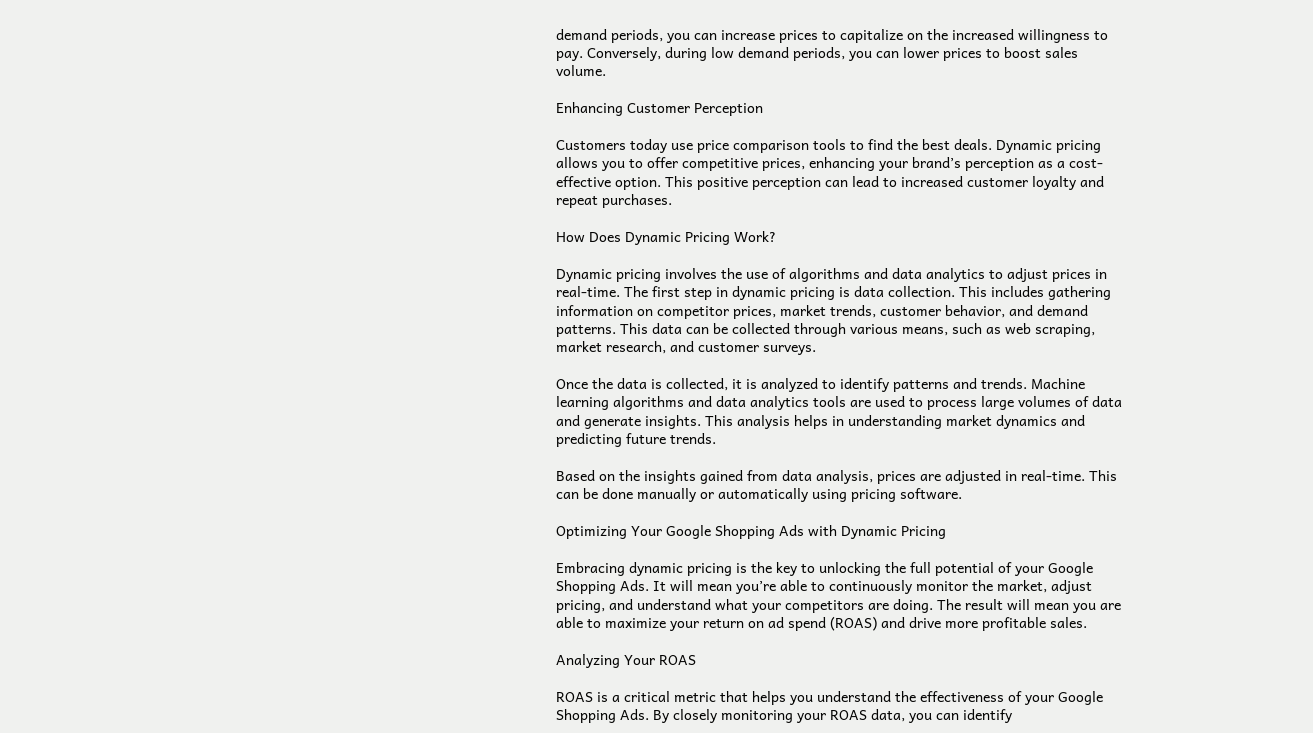demand periods, you can increase prices to capitalize on the increased willingness to pay. Conversely, during low demand periods, you can lower prices to boost sales volume.

Enhancing Customer Perception

Customers today use price comparison tools to find the best deals. Dynamic pricing allows you to offer competitive prices, enhancing your brand’s perception as a cost-effective option. This positive perception can lead to increased customer loyalty and repeat purchases.

How Does Dynamic Pricing Work?

Dynamic pricing involves the use of algorithms and data analytics to adjust prices in real-time. The first step in dynamic pricing is data collection. This includes gathering information on competitor prices, market trends, customer behavior, and demand patterns. This data can be collected through various means, such as web scraping, market research, and customer surveys.

Once the data is collected, it is analyzed to identify patterns and trends. Machine learning algorithms and data analytics tools are used to process large volumes of data and generate insights. This analysis helps in understanding market dynamics and predicting future trends.

Based on the insights gained from data analysis, prices are adjusted in real-time. This can be done manually or automatically using pricing software.

Optimizing Your Google Shopping Ads with Dynamic Pricing

Embracing dynamic pricing is the key to unlocking the full potential of your Google Shopping Ads. It will mean you’re able to continuously monitor the market, adjust pricing, and understand what your competitors are doing. The result will mean you are able to maximize your return on ad spend (ROAS) and drive more profitable sales.

Analyzing Your ROAS

ROAS is a critical metric that helps you understand the effectiveness of your Google Shopping Ads. By closely monitoring your ROAS data, you can identify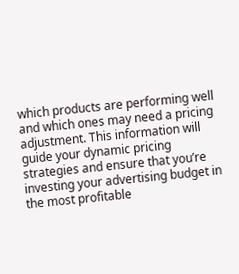which products are performing well and which ones may need a pricing adjustment. This information will guide your dynamic pricing strategies and ensure that you’re investing your advertising budget in the most profitable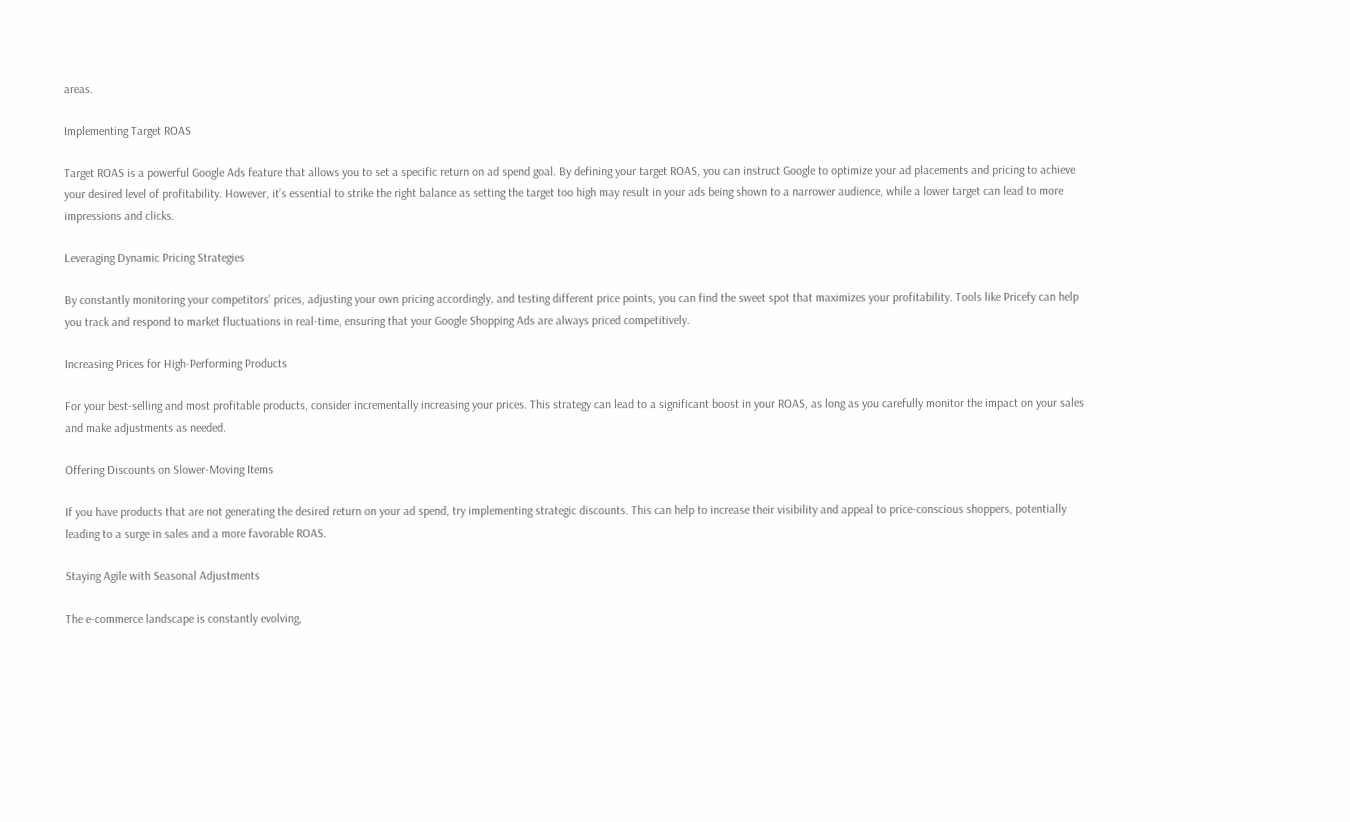areas.

Implementing Target ROAS

Target ROAS is a powerful Google Ads feature that allows you to set a specific return on ad spend goal. By defining your target ROAS, you can instruct Google to optimize your ad placements and pricing to achieve your desired level of profitability. However, it’s essential to strike the right balance as setting the target too high may result in your ads being shown to a narrower audience, while a lower target can lead to more impressions and clicks.

Leveraging Dynamic Pricing Strategies

By constantly monitoring your competitors’ prices, adjusting your own pricing accordingly, and testing different price points, you can find the sweet spot that maximizes your profitability. Tools like Pricefy can help you track and respond to market fluctuations in real-time, ensuring that your Google Shopping Ads are always priced competitively.

Increasing Prices for High-Performing Products

For your best-selling and most profitable products, consider incrementally increasing your prices. This strategy can lead to a significant boost in your ROAS, as long as you carefully monitor the impact on your sales and make adjustments as needed.

Offering Discounts on Slower-Moving Items

If you have products that are not generating the desired return on your ad spend, try implementing strategic discounts. This can help to increase their visibility and appeal to price-conscious shoppers, potentially leading to a surge in sales and a more favorable ROAS.

Staying Agile with Seasonal Adjustments

The e-commerce landscape is constantly evolving,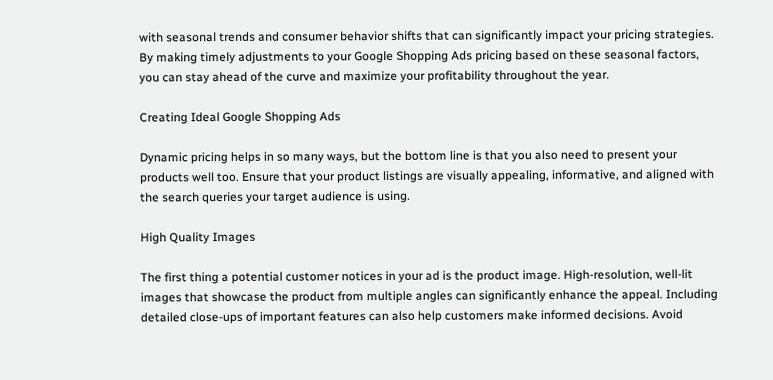with seasonal trends and consumer behavior shifts that can significantly impact your pricing strategies. By making timely adjustments to your Google Shopping Ads pricing based on these seasonal factors, you can stay ahead of the curve and maximize your profitability throughout the year.

Creating Ideal Google Shopping Ads

Dynamic pricing helps in so many ways, but the bottom line is that you also need to present your products well too. Ensure that your product listings are visually appealing, informative, and aligned with the search queries your target audience is using.

High Quality Images

The first thing a potential customer notices in your ad is the product image. High-resolution, well-lit images that showcase the product from multiple angles can significantly enhance the appeal. Including detailed close-ups of important features can also help customers make informed decisions. Avoid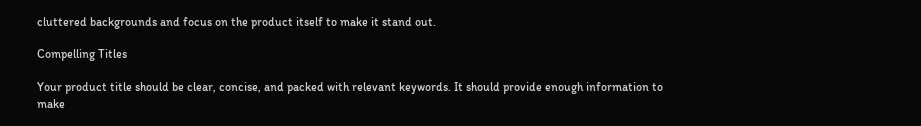cluttered backgrounds and focus on the product itself to make it stand out.

Compelling Titles

Your product title should be clear, concise, and packed with relevant keywords. It should provide enough information to make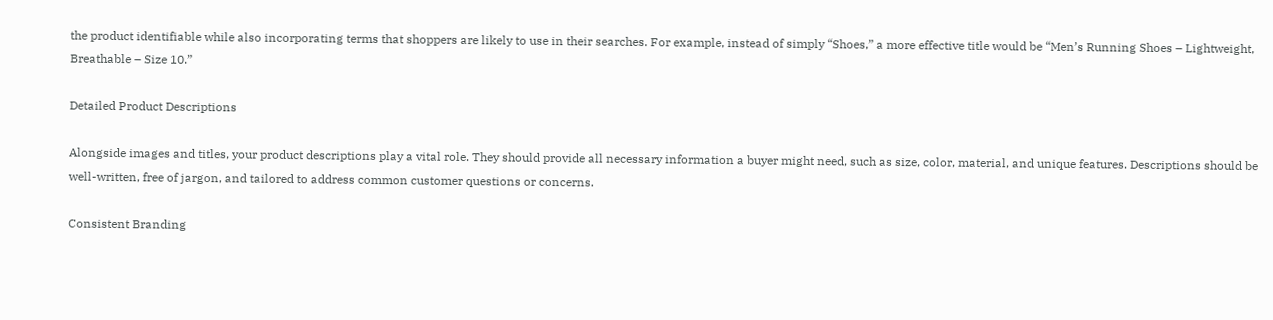the product identifiable while also incorporating terms that shoppers are likely to use in their searches. For example, instead of simply “Shoes,” a more effective title would be “Men’s Running Shoes – Lightweight, Breathable – Size 10.”

Detailed Product Descriptions

Alongside images and titles, your product descriptions play a vital role. They should provide all necessary information a buyer might need, such as size, color, material, and unique features. Descriptions should be well-written, free of jargon, and tailored to address common customer questions or concerns.

Consistent Branding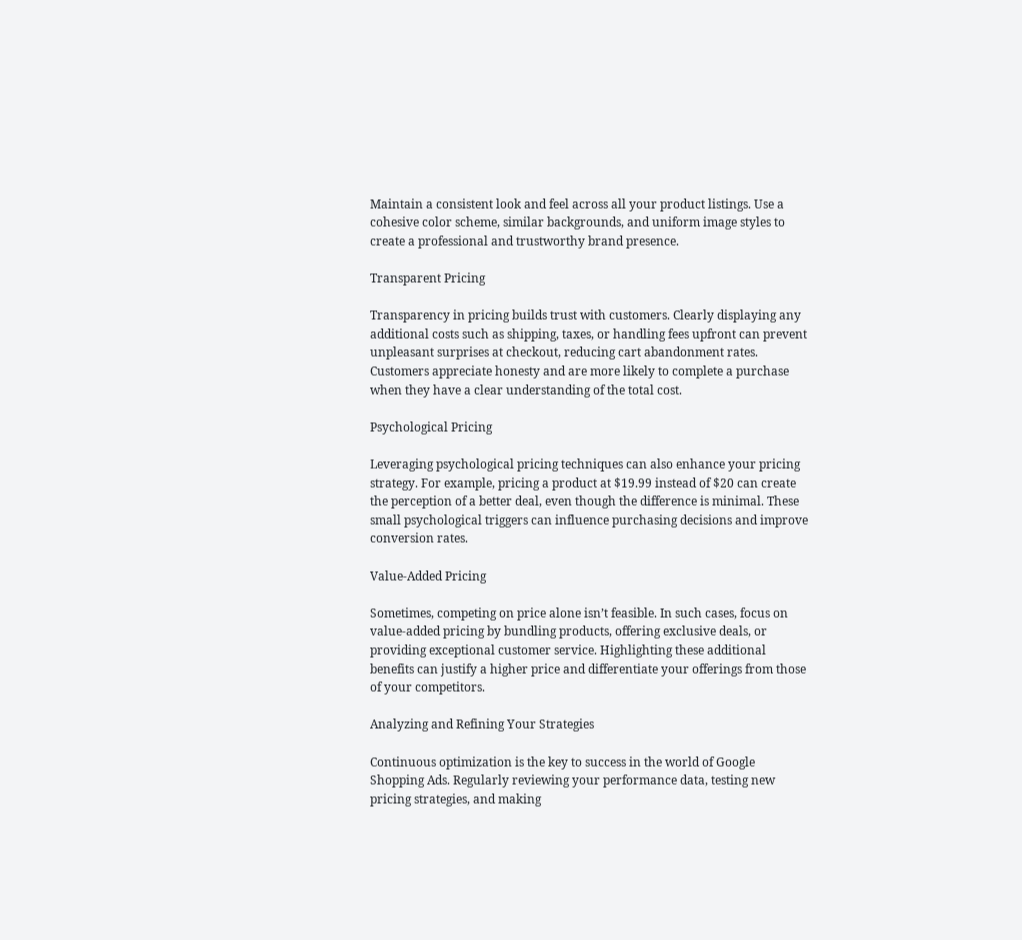Maintain a consistent look and feel across all your product listings. Use a cohesive color scheme, similar backgrounds, and uniform image styles to create a professional and trustworthy brand presence.

Transparent Pricing

Transparency in pricing builds trust with customers. Clearly displaying any additional costs such as shipping, taxes, or handling fees upfront can prevent unpleasant surprises at checkout, reducing cart abandonment rates. Customers appreciate honesty and are more likely to complete a purchase when they have a clear understanding of the total cost.

Psychological Pricing

Leveraging psychological pricing techniques can also enhance your pricing strategy. For example, pricing a product at $19.99 instead of $20 can create the perception of a better deal, even though the difference is minimal. These small psychological triggers can influence purchasing decisions and improve conversion rates.

Value-Added Pricing

Sometimes, competing on price alone isn’t feasible. In such cases, focus on value-added pricing by bundling products, offering exclusive deals, or providing exceptional customer service. Highlighting these additional benefits can justify a higher price and differentiate your offerings from those of your competitors.

Analyzing and Refining Your Strategies

Continuous optimization is the key to success in the world of Google Shopping Ads. Regularly reviewing your performance data, testing new pricing strategies, and making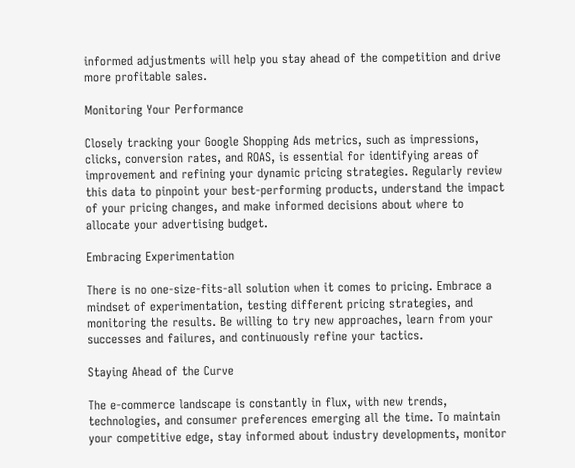informed adjustments will help you stay ahead of the competition and drive more profitable sales.

Monitoring Your Performance

Closely tracking your Google Shopping Ads metrics, such as impressions, clicks, conversion rates, and ROAS, is essential for identifying areas of improvement and refining your dynamic pricing strategies. Regularly review this data to pinpoint your best-performing products, understand the impact of your pricing changes, and make informed decisions about where to allocate your advertising budget.

Embracing Experimentation

There is no one-size-fits-all solution when it comes to pricing. Embrace a mindset of experimentation, testing different pricing strategies, and monitoring the results. Be willing to try new approaches, learn from your successes and failures, and continuously refine your tactics.

Staying Ahead of the Curve

The e-commerce landscape is constantly in flux, with new trends, technologies, and consumer preferences emerging all the time. To maintain your competitive edge, stay informed about industry developments, monitor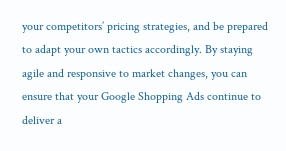your competitors’ pricing strategies, and be prepared to adapt your own tactics accordingly. By staying agile and responsive to market changes, you can ensure that your Google Shopping Ads continue to deliver a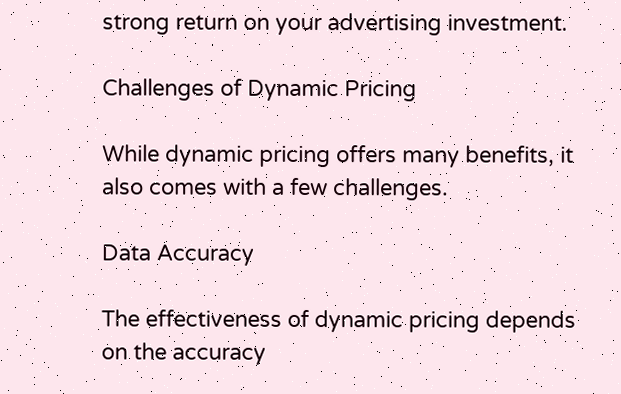strong return on your advertising investment.

Challenges of Dynamic Pricing

While dynamic pricing offers many benefits, it also comes with a few challenges.

Data Accuracy

The effectiveness of dynamic pricing depends on the accuracy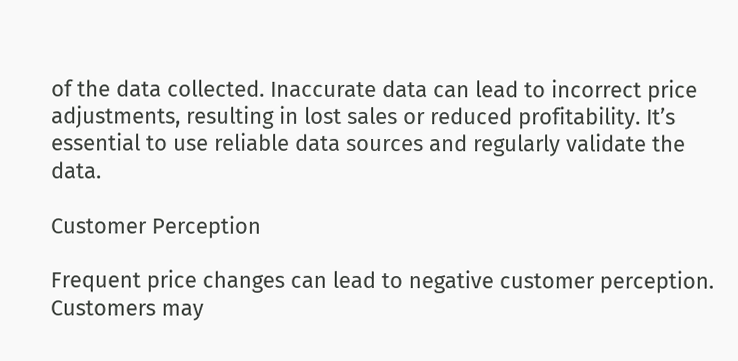of the data collected. Inaccurate data can lead to incorrect price adjustments, resulting in lost sales or reduced profitability. It’s essential to use reliable data sources and regularly validate the data.

Customer Perception

Frequent price changes can lead to negative customer perception. Customers may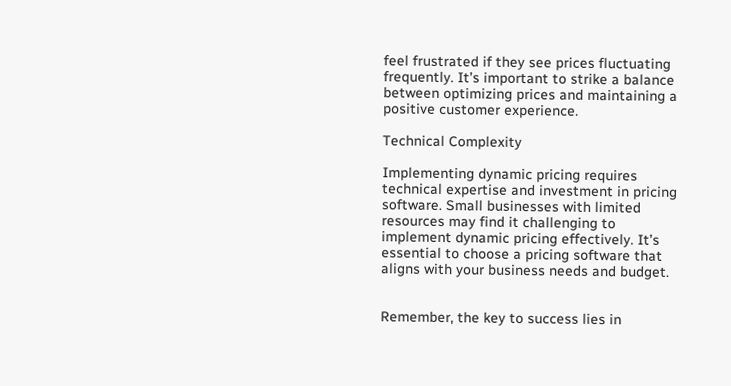feel frustrated if they see prices fluctuating frequently. It’s important to strike a balance between optimizing prices and maintaining a positive customer experience.

Technical Complexity

Implementing dynamic pricing requires technical expertise and investment in pricing software. Small businesses with limited resources may find it challenging to implement dynamic pricing effectively. It’s essential to choose a pricing software that aligns with your business needs and budget.


Remember, the key to success lies in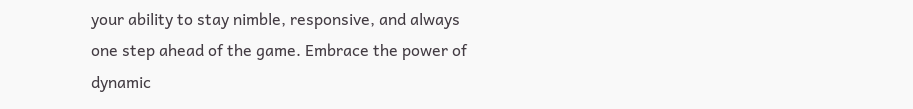your ability to stay nimble, responsive, and always one step ahead of the game. Embrace the power of dynamic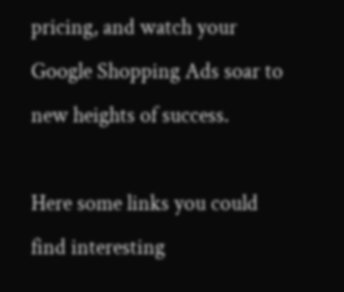pricing, and watch your Google Shopping Ads soar to new heights of success.

Here some links you could find interesting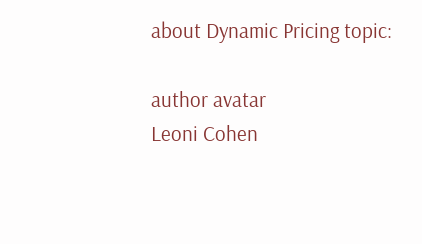about Dynamic Pricing topic:

author avatar
Leoni Cohen